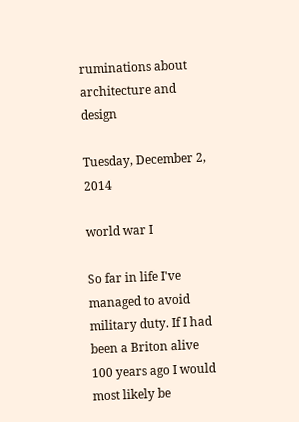ruminations about architecture and design

Tuesday, December 2, 2014

world war I

So far in life I've managed to avoid military duty. If I had been a Briton alive 100 years ago I would most likely be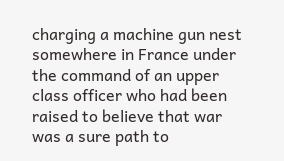charging a machine gun nest somewhere in France under the command of an upper class officer who had been raised to believe that war was a sure path to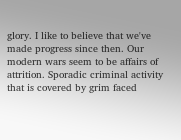glory. I like to believe that we've made progress since then. Our modern wars seem to be affairs of attrition. Sporadic criminal activity that is covered by grim faced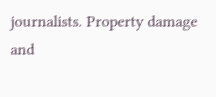journalists. Property damage and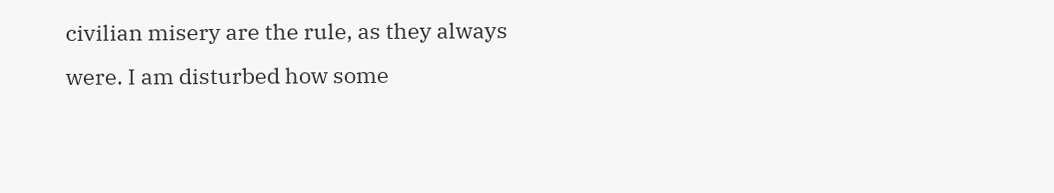civilian misery are the rule, as they always were. I am disturbed how some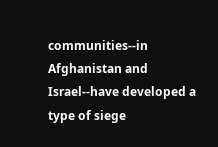communities--in Afghanistan and Israel--have developed a type of siege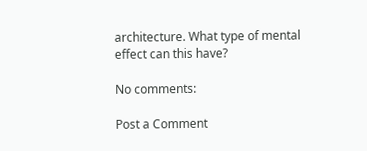architecture. What type of mental effect can this have?

No comments:

Post a Comment